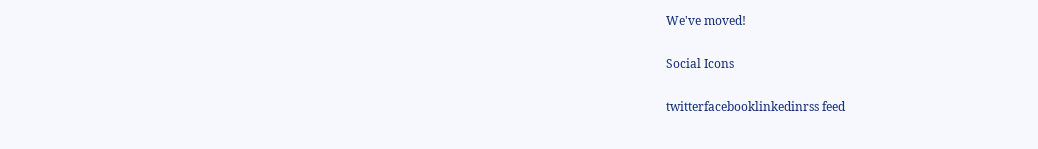We've moved!

Social Icons

twitterfacebooklinkedinrss feed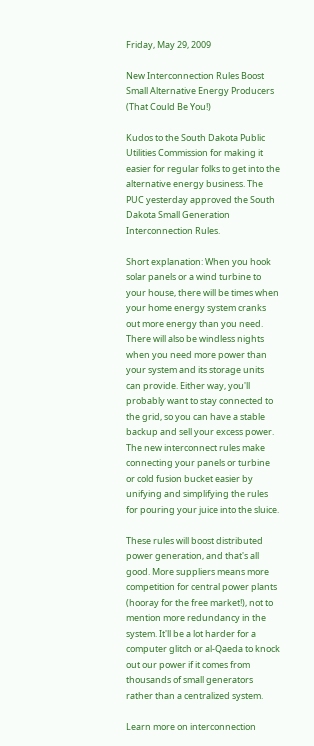Friday, May 29, 2009

New Interconnection Rules Boost Small Alternative Energy Producers (That Could Be You!)

Kudos to the South Dakota Public Utilities Commission for making it easier for regular folks to get into the alternative energy business. The PUC yesterday approved the South Dakota Small Generation Interconnection Rules.

Short explanation: When you hook solar panels or a wind turbine to your house, there will be times when your home energy system cranks out more energy than you need. There will also be windless nights when you need more power than your system and its storage units can provide. Either way, you'll probably want to stay connected to the grid, so you can have a stable backup and sell your excess power. The new interconnect rules make connecting your panels or turbine or cold fusion bucket easier by unifying and simplifying the rules for pouring your juice into the sluice.

These rules will boost distributed power generation, and that's all good. More suppliers means more competition for central power plants (hooray for the free market!), not to mention more redundancy in the system. It'll be a lot harder for a computer glitch or al-Qaeda to knock out our power if it comes from thousands of small generators rather than a centralized system.

Learn more on interconnection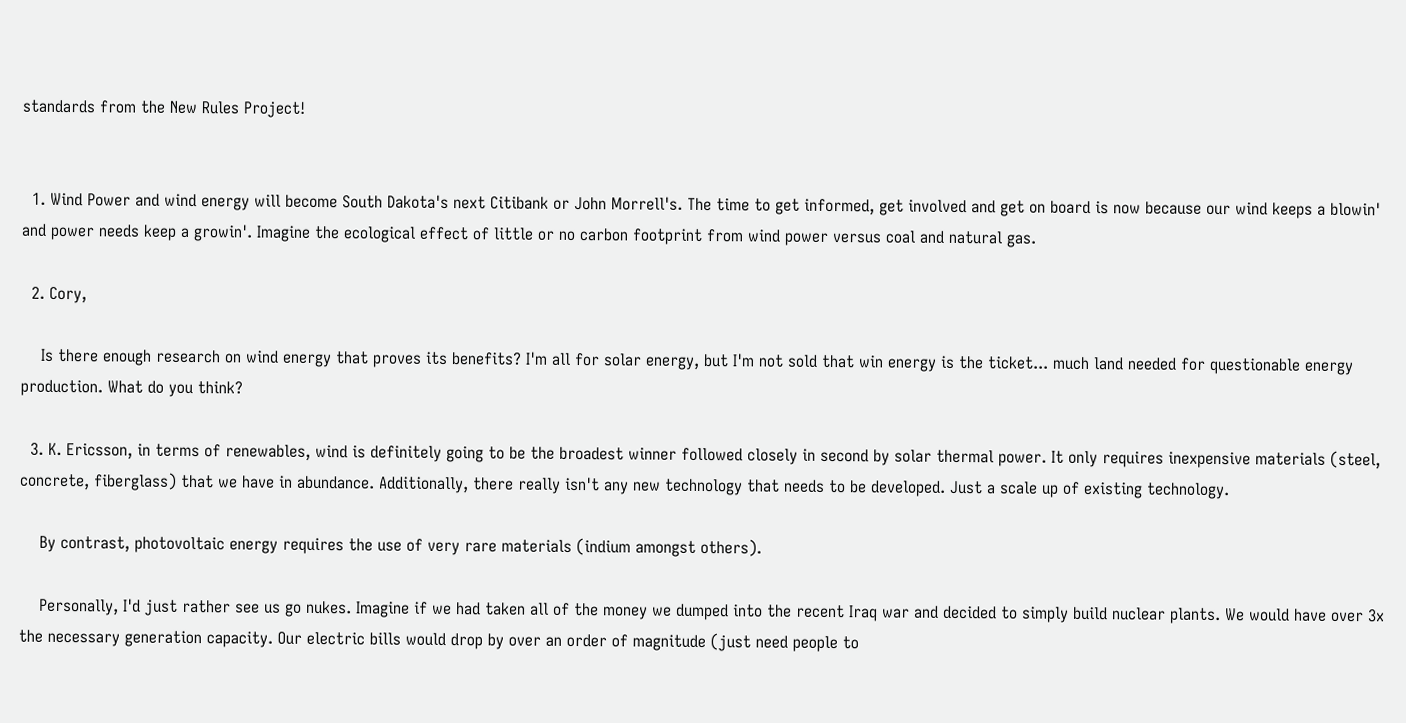standards from the New Rules Project!


  1. Wind Power and wind energy will become South Dakota's next Citibank or John Morrell's. The time to get informed, get involved and get on board is now because our wind keeps a blowin' and power needs keep a growin'. Imagine the ecological effect of little or no carbon footprint from wind power versus coal and natural gas.

  2. Cory,

    Is there enough research on wind energy that proves its benefits? I'm all for solar energy, but I'm not sold that win energy is the ticket... much land needed for questionable energy production. What do you think?

  3. K. Ericsson, in terms of renewables, wind is definitely going to be the broadest winner followed closely in second by solar thermal power. It only requires inexpensive materials (steel, concrete, fiberglass) that we have in abundance. Additionally, there really isn't any new technology that needs to be developed. Just a scale up of existing technology.

    By contrast, photovoltaic energy requires the use of very rare materials (indium amongst others).

    Personally, I'd just rather see us go nukes. Imagine if we had taken all of the money we dumped into the recent Iraq war and decided to simply build nuclear plants. We would have over 3x the necessary generation capacity. Our electric bills would drop by over an order of magnitude (just need people to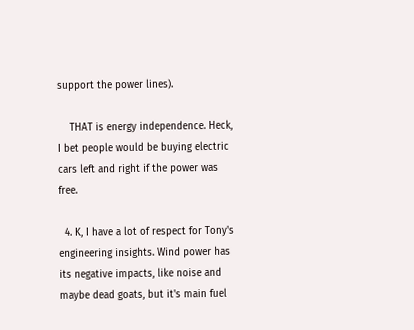support the power lines).

    THAT is energy independence. Heck, I bet people would be buying electric cars left and right if the power was free.

  4. K, I have a lot of respect for Tony's engineering insights. Wind power has its negative impacts, like noise and maybe dead goats, but it's main fuel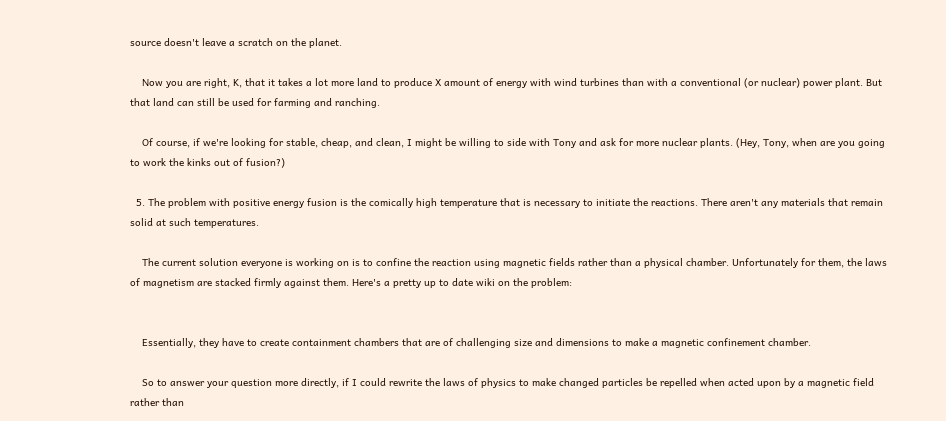source doesn't leave a scratch on the planet.

    Now you are right, K, that it takes a lot more land to produce X amount of energy with wind turbines than with a conventional (or nuclear) power plant. But that land can still be used for farming and ranching.

    Of course, if we're looking for stable, cheap, and clean, I might be willing to side with Tony and ask for more nuclear plants. (Hey, Tony, when are you going to work the kinks out of fusion?)

  5. The problem with positive energy fusion is the comically high temperature that is necessary to initiate the reactions. There aren't any materials that remain solid at such temperatures.

    The current solution everyone is working on is to confine the reaction using magnetic fields rather than a physical chamber. Unfortunately for them, the laws of magnetism are stacked firmly against them. Here's a pretty up to date wiki on the problem:


    Essentially, they have to create containment chambers that are of challenging size and dimensions to make a magnetic confinement chamber.

    So to answer your question more directly, if I could rewrite the laws of physics to make changed particles be repelled when acted upon by a magnetic field rather than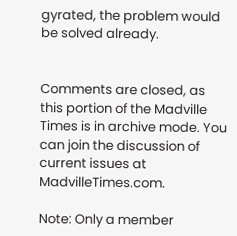gyrated, the problem would be solved already.


Comments are closed, as this portion of the Madville Times is in archive mode. You can join the discussion of current issues at MadvilleTimes.com.

Note: Only a member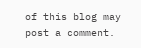of this blog may post a comment.